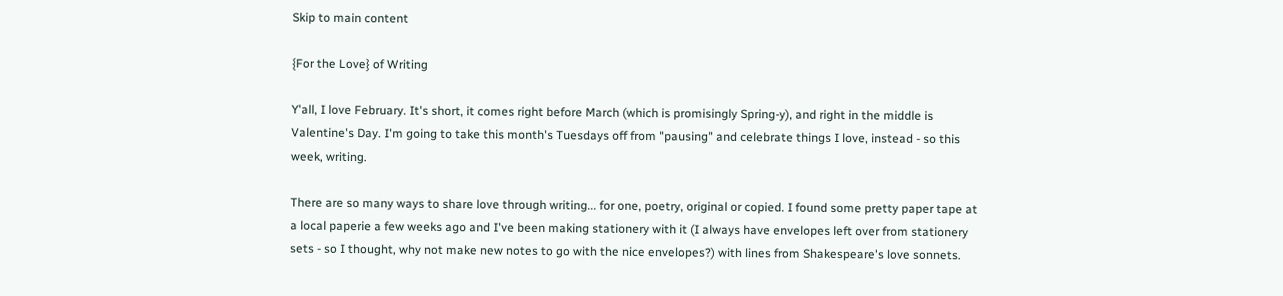Skip to main content

{For the Love} of Writing

Y'all, I love February. It's short, it comes right before March (which is promisingly Spring-y), and right in the middle is Valentine's Day. I'm going to take this month's Tuesdays off from "pausing" and celebrate things I love, instead - so this week, writing.

There are so many ways to share love through writing... for one, poetry, original or copied. I found some pretty paper tape at a local paperie a few weeks ago and I've been making stationery with it (I always have envelopes left over from stationery sets - so I thought, why not make new notes to go with the nice envelopes?) with lines from Shakespeare's love sonnets.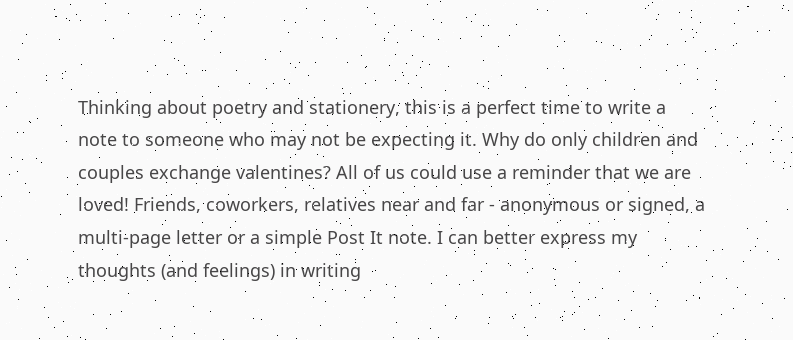Thinking about poetry and stationery, this is a perfect time to write a note to someone who may not be expecting it. Why do only children and couples exchange valentines? All of us could use a reminder that we are loved! Friends, coworkers, relatives near and far - anonymous or signed, a multi-page letter or a simple Post It note. I can better express my thoughts (and feelings) in writing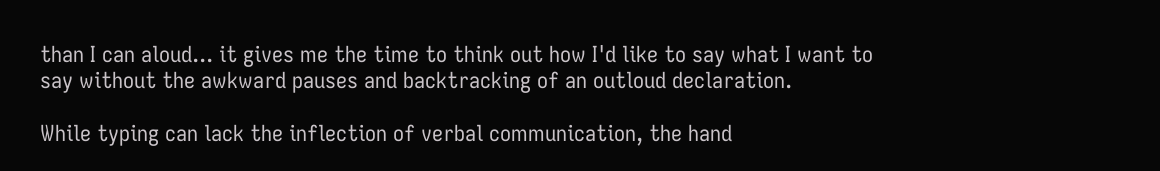than I can aloud... it gives me the time to think out how I'd like to say what I want to say without the awkward pauses and backtracking of an outloud declaration.

While typing can lack the inflection of verbal communication, the hand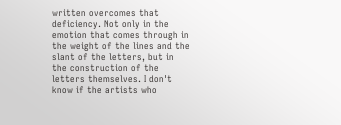written overcomes that deficiency. Not only in the emotion that comes through in the weight of the lines and the slant of the letters, but in the construction of the letters themselves. I don't know if the artists who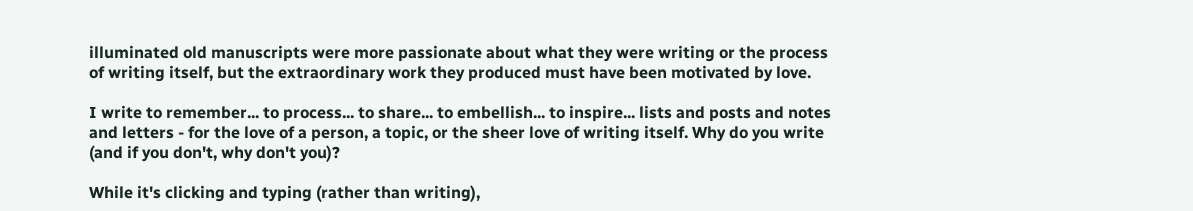illuminated old manuscripts were more passionate about what they were writing or the process of writing itself, but the extraordinary work they produced must have been motivated by love.

I write to remember... to process... to share... to embellish... to inspire... lists and posts and notes and letters - for the love of a person, a topic, or the sheer love of writing itself. Why do you write (and if you don't, why don't you)?

While it's clicking and typing (rather than writing),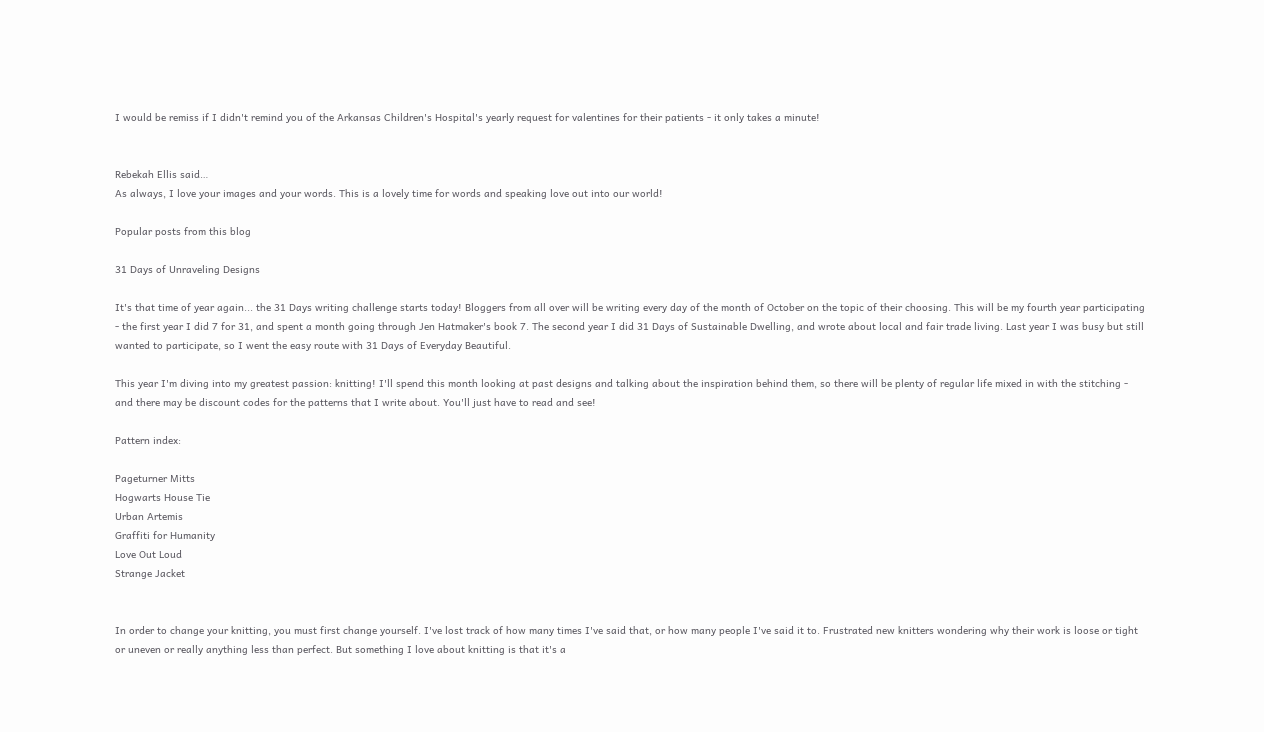I would be remiss if I didn't remind you of the Arkansas Children's Hospital's yearly request for valentines for their patients - it only takes a minute!


Rebekah Ellis said…
As always, I love your images and your words. This is a lovely time for words and speaking love out into our world!

Popular posts from this blog

31 Days of Unraveling Designs

It's that time of year again... the 31 Days writing challenge starts today! Bloggers from all over will be writing every day of the month of October on the topic of their choosing. This will be my fourth year participating - the first year I did 7 for 31, and spent a month going through Jen Hatmaker's book 7. The second year I did 31 Days of Sustainable Dwelling, and wrote about local and fair trade living. Last year I was busy but still wanted to participate, so I went the easy route with 31 Days of Everyday Beautiful.

This year I'm diving into my greatest passion: knitting! I'll spend this month looking at past designs and talking about the inspiration behind them, so there will be plenty of regular life mixed in with the stitching - and there may be discount codes for the patterns that I write about. You'll just have to read and see!

Pattern index:

Pageturner Mitts
Hogwarts House Tie
Urban Artemis
Graffiti for Humanity
Love Out Loud
Strange Jacket


In order to change your knitting, you must first change yourself. I've lost track of how many times I've said that, or how many people I've said it to. Frustrated new knitters wondering why their work is loose or tight or uneven or really anything less than perfect. But something I love about knitting is that it's a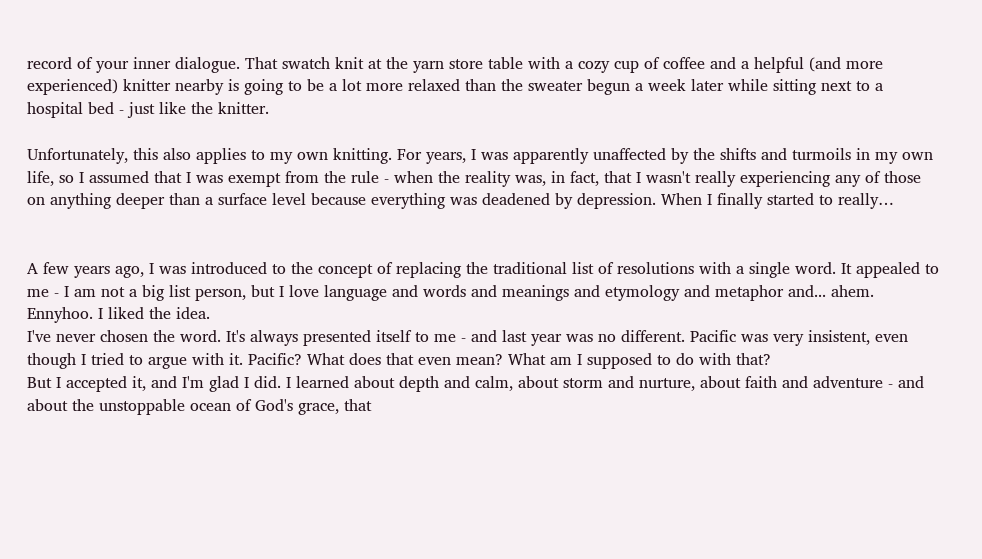record of your inner dialogue. That swatch knit at the yarn store table with a cozy cup of coffee and a helpful (and more experienced) knitter nearby is going to be a lot more relaxed than the sweater begun a week later while sitting next to a hospital bed - just like the knitter.

Unfortunately, this also applies to my own knitting. For years, I was apparently unaffected by the shifts and turmoils in my own life, so I assumed that I was exempt from the rule - when the reality was, in fact, that I wasn't really experiencing any of those on anything deeper than a surface level because everything was deadened by depression. When I finally started to really…


A few years ago, I was introduced to the concept of replacing the traditional list of resolutions with a single word. It appealed to me - I am not a big list person, but I love language and words and meanings and etymology and metaphor and... ahem. Ennyhoo. I liked the idea.
I've never chosen the word. It's always presented itself to me - and last year was no different. Pacific was very insistent, even though I tried to argue with it. Pacific? What does that even mean? What am I supposed to do with that?
But I accepted it, and I'm glad I did. I learned about depth and calm, about storm and nurture, about faith and adventure - and about the unstoppable ocean of God's grace, that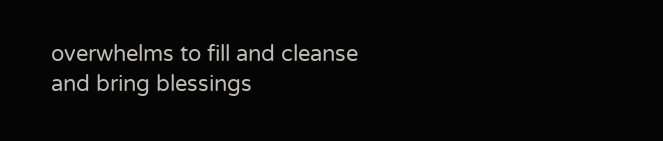overwhelms to fill and cleanse and bring blessings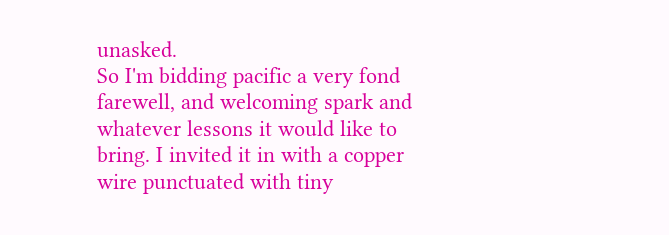unasked.
So I'm bidding pacific a very fond farewell, and welcoming spark and whatever lessons it would like to bring. I invited it in with a copper wire punctuated with tiny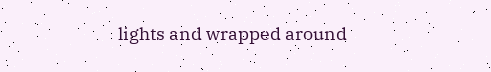lights and wrapped around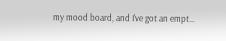my mood board, and I've got an empt…